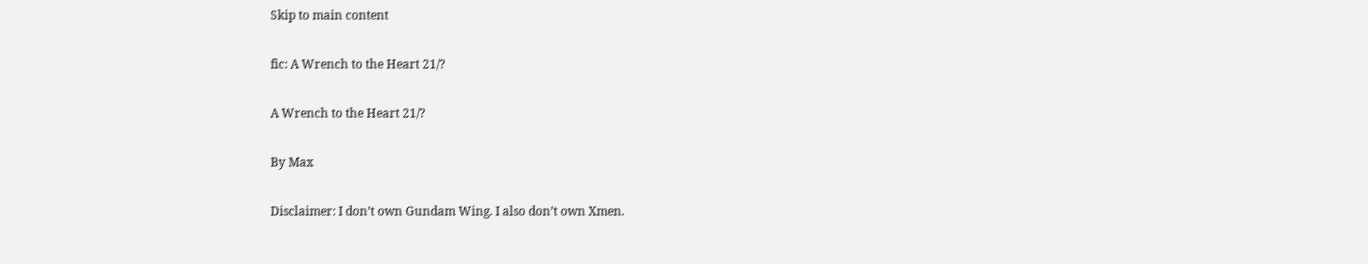Skip to main content

fic: A Wrench to the Heart 21/?

A Wrench to the Heart 21/?

By Max

Disclaimer: I don’t own Gundam Wing. I also don’t own Xmen.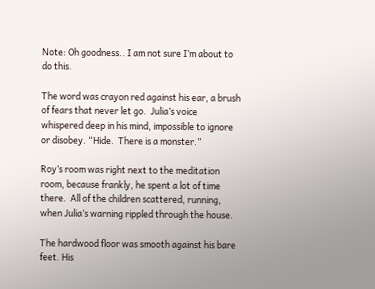Note: Oh goodness.. I am not sure I’m about to do this.

The word was crayon red against his ear, a brush of fears that never let go.  Julia’s voice whispered deep in his mind, impossible to ignore or disobey. “Hide.  There is a monster.”

Roy’s room was right next to the meditation room, because frankly, he spent a lot of time there.  All of the children scattered, running, when Julia’s warning rippled through the house.

The hardwood floor was smooth against his bare feet. His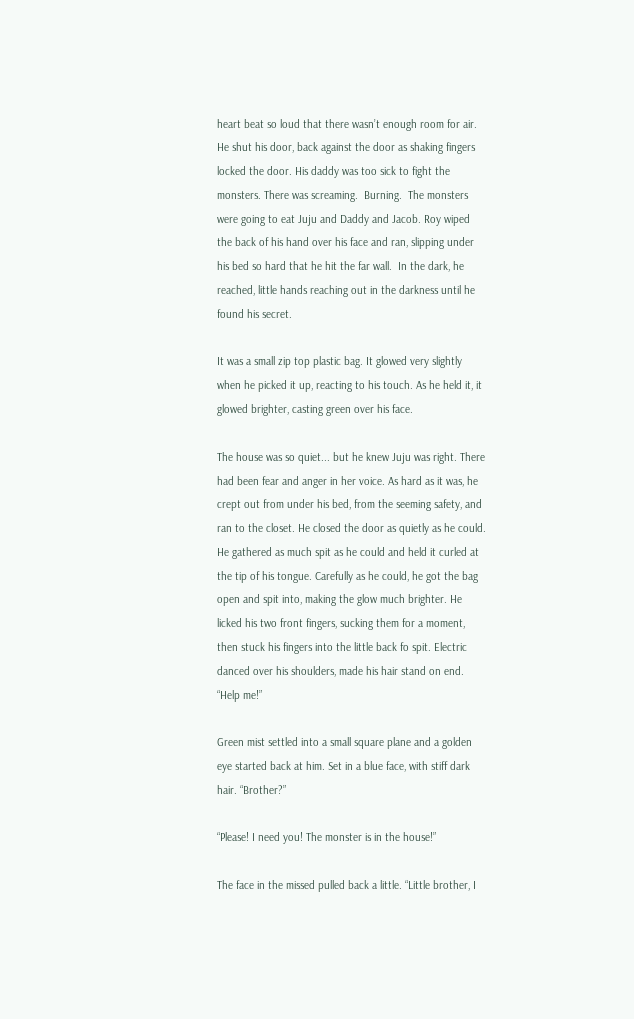heart beat so loud that there wasn’t enough room for air.  He shut his door, back against the door as shaking fingers locked the door. His daddy was too sick to fight the monsters. There was screaming.  Burning.  The monsters were going to eat Juju and Daddy and Jacob. Roy wiped the back of his hand over his face and ran, slipping under his bed so hard that he hit the far wall.  In the dark, he reached, little hands reaching out in the darkness until he found his secret.

It was a small zip top plastic bag. It glowed very slightly when he picked it up, reacting to his touch. As he held it, it glowed brighter, casting green over his face.

The house was so quiet... but he knew Juju was right. There had been fear and anger in her voice. As hard as it was, he crept out from under his bed, from the seeming safety, and ran to the closet. He closed the door as quietly as he could.  He gathered as much spit as he could and held it curled at the tip of his tongue. Carefully as he could, he got the bag open and spit into, making the glow much brighter. He licked his two front fingers, sucking them for a moment, then stuck his fingers into the little back fo spit. Electric danced over his shoulders, made his hair stand on end. “Help me!”

Green mist settled into a small square plane and a golden eye started back at him. Set in a blue face, with stiff dark hair. “Brother?”

“Please! I need you! The monster is in the house!”

The face in the missed pulled back a little. “Little brother, I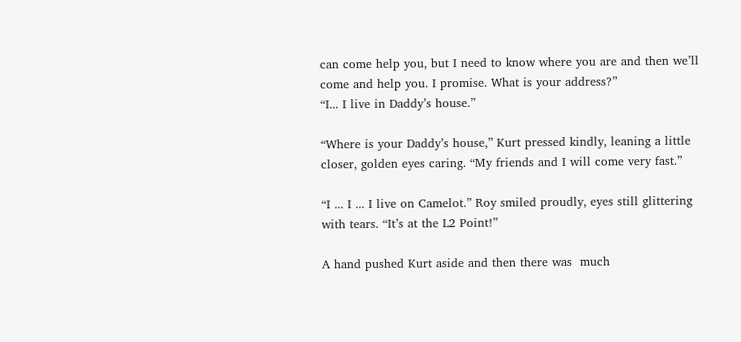can come help you, but I need to know where you are and then we’ll come and help you. I promise. What is your address?”
“I... I live in Daddy’s house.”

“Where is your Daddy’s house,” Kurt pressed kindly, leaning a little closer, golden eyes caring. “My friends and I will come very fast.”

“I ... I ... I live on Camelot.” Roy smiled proudly, eyes still glittering with tears. “It’s at the L2 Point!”

A hand pushed Kurt aside and then there was  much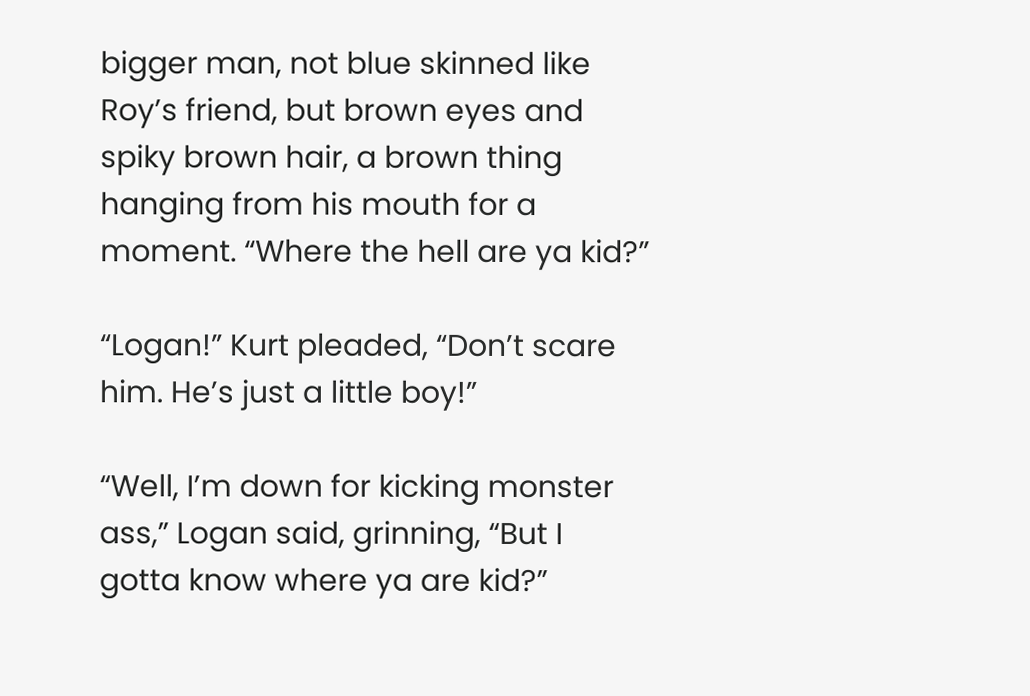bigger man, not blue skinned like Roy’s friend, but brown eyes and spiky brown hair, a brown thing hanging from his mouth for a moment. “Where the hell are ya kid?”

“Logan!” Kurt pleaded, “Don’t scare him. He’s just a little boy!”

“Well, I’m down for kicking monster ass,” Logan said, grinning, “But I gotta know where ya are kid?”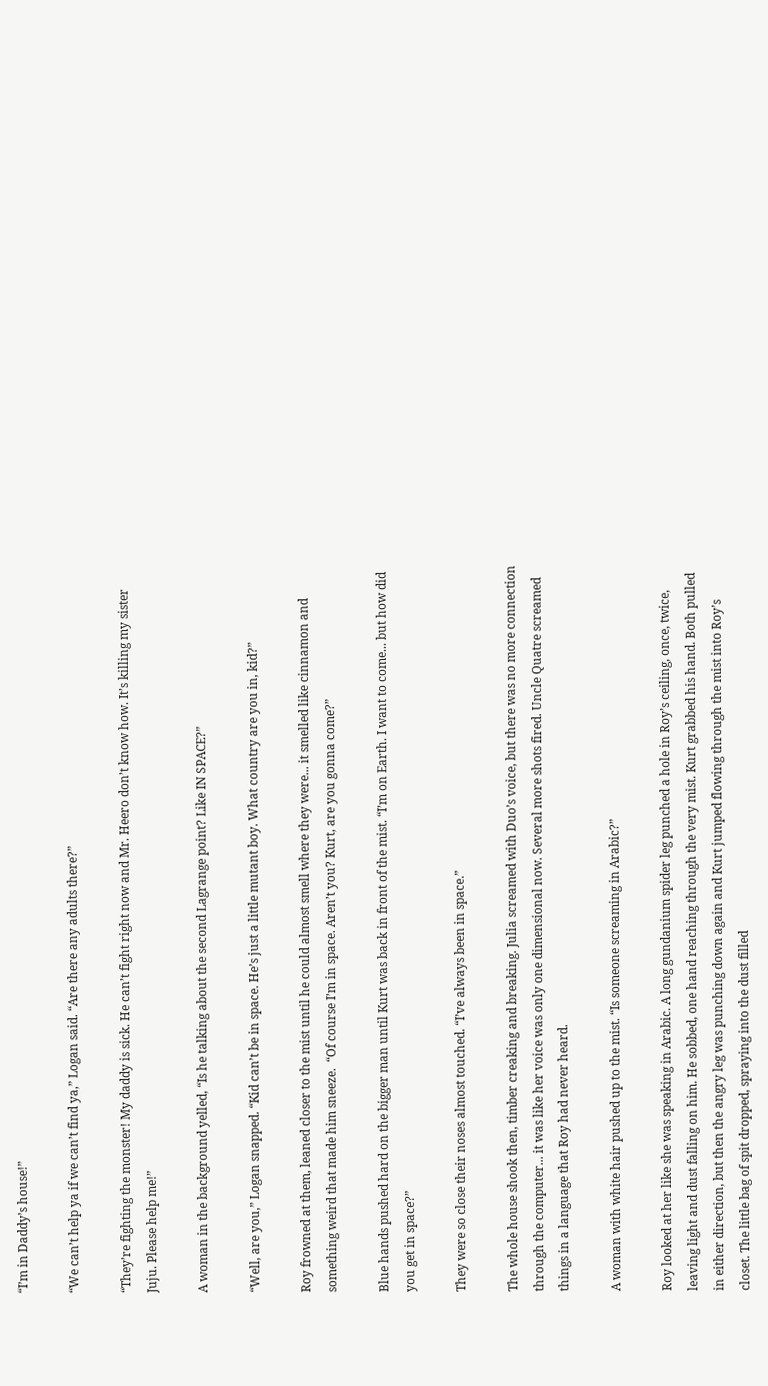“I’m in Daddy’s house!”

“We can’t help ya if we can’t find ya,” Logan said. “Are there any adults there?”

“They’re fighting the monster! My daddy is sick. He can’t fight right now and Mr. Heero don’t know how. It’s killing my sister Juju. Please help me!”

A woman in the background yelled, “Is he talking about the second Lagrange point? Like IN SPACE?”

“Well, are you,” Logan snapped. “Kid can’t be in space. He’s just a little mutant boy. What country are you in, kid?”

Roy frowned at them, leaned closer to the mist until he could almost smell where they were... it smelled like cinnamon and something weird that made him sneeze.  “Of course I’m in space. Aren’t you? Kurt, are you gonna come?”

Blue hands pushed hard on the bigger man until Kurt was back in front of the mist. “I’m on Earth. I want to come... but how did you get in space?”

They were so close their noses almost touched. “I’ve always been in space.”

The whole house shook then, timber creaking and breaking. Julia screamed with Duo’s voice, but there was no more connection through the computer... it was like her voice was only one dimensional now. Several more shots fired. Uncle Quatre screamed things in a language that Roy had never heard.

A woman with white hair pushed up to the mist. “Is someone screaming in Arabic?”

Roy looked at her like she was speaking in Arabic. A long gundanium spider leg punched a hole in Roy’s ceiling, once, twice, leaving light and dust falling on him. He sobbed, one hand reaching through the very mist. Kurt grabbed his hand. Both pulled in either direction, but then the angry leg was punching down again and Kurt jumped flowing through the mist into Roy’s closet. The little bag of spit dropped, spraying into the dust filled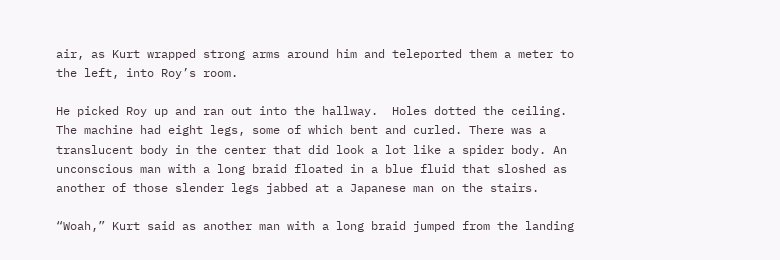air, as Kurt wrapped strong arms around him and teleported them a meter to the left, into Roy’s room.

He picked Roy up and ran out into the hallway.  Holes dotted the ceiling. The machine had eight legs, some of which bent and curled. There was a translucent body in the center that did look a lot like a spider body. An unconscious man with a long braid floated in a blue fluid that sloshed as another of those slender legs jabbed at a Japanese man on the stairs.

“Woah,” Kurt said as another man with a long braid jumped from the landing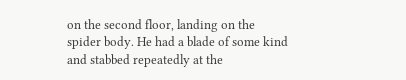on the second floor, landing on the spider body. He had a blade of some kind and stabbed repeatedly at the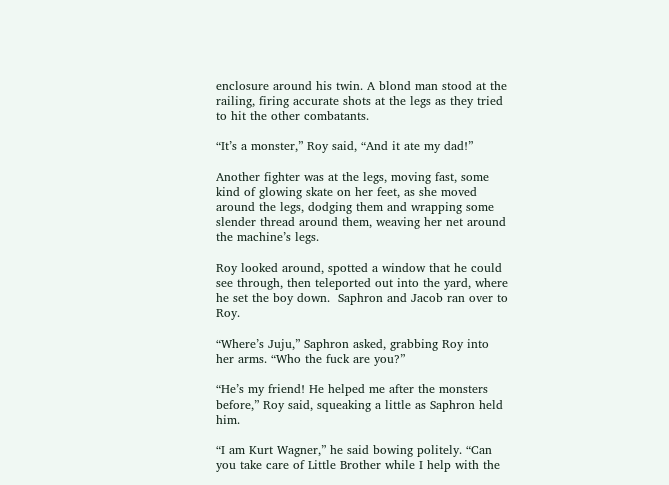enclosure around his twin. A blond man stood at the railing, firing accurate shots at the legs as they tried to hit the other combatants.

“It’s a monster,” Roy said, “And it ate my dad!”

Another fighter was at the legs, moving fast, some kind of glowing skate on her feet, as she moved around the legs, dodging them and wrapping some slender thread around them, weaving her net around the machine’s legs.

Roy looked around, spotted a window that he could see through, then teleported out into the yard, where he set the boy down.  Saphron and Jacob ran over to Roy.

“Where’s Juju,” Saphron asked, grabbing Roy into her arms. “Who the fuck are you?”

“He’s my friend! He helped me after the monsters before,” Roy said, squeaking a little as Saphron held him.

“I am Kurt Wagner,” he said bowing politely. “Can you take care of Little Brother while I help with the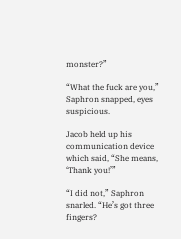monster?”

“What the fuck are you,” Saphron snapped, eyes suspicious.

Jacob held up his communication device which said, “She means, ‘Thank you!’”

“I did not,” Saphron snarled. “He’s got three fingers?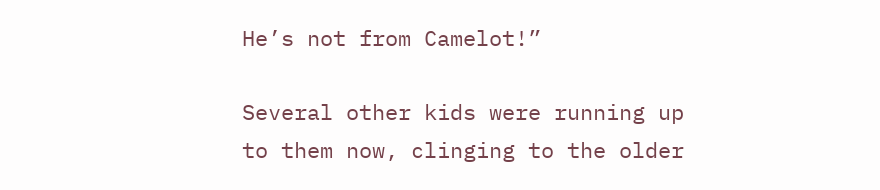He’s not from Camelot!”

Several other kids were running up to them now, clinging to the older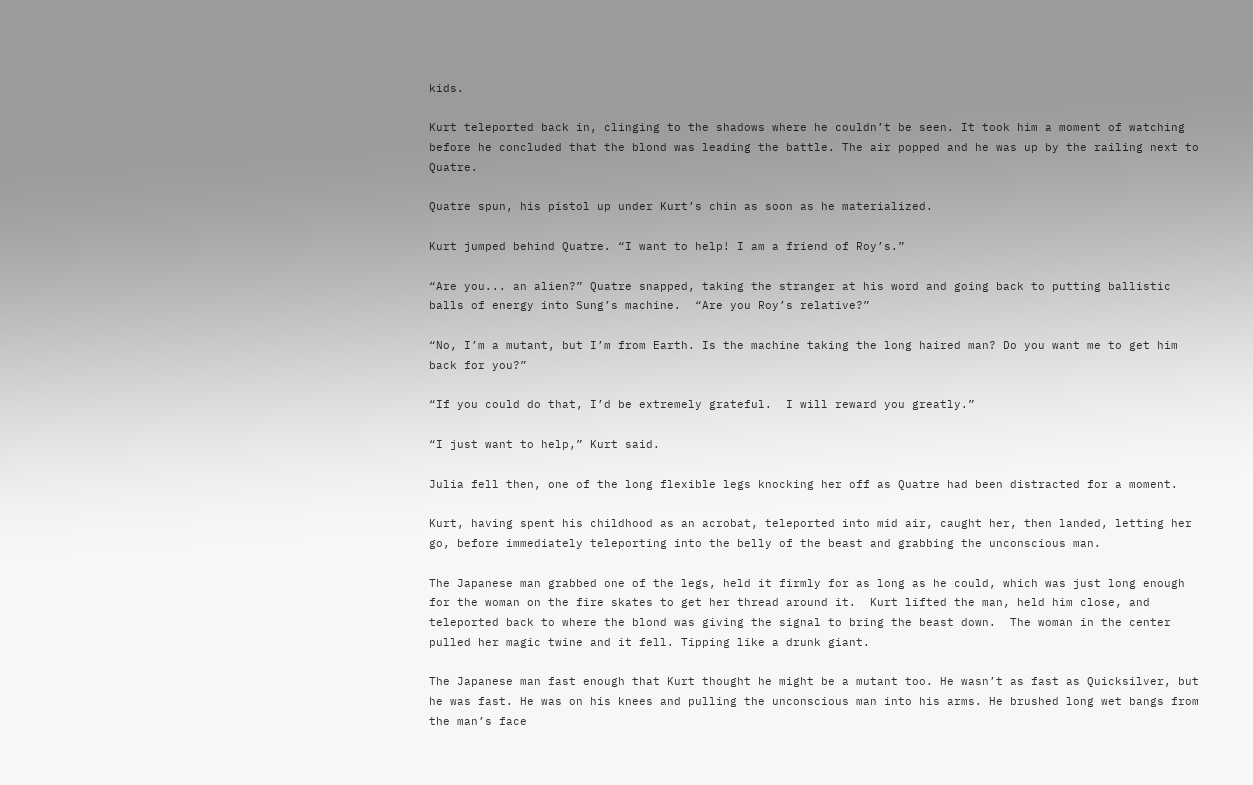kids.

Kurt teleported back in, clinging to the shadows where he couldn’t be seen. It took him a moment of watching before he concluded that the blond was leading the battle. The air popped and he was up by the railing next to Quatre.

Quatre spun, his pistol up under Kurt’s chin as soon as he materialized.

Kurt jumped behind Quatre. “I want to help! I am a friend of Roy’s.”

“Are you... an alien?” Quatre snapped, taking the stranger at his word and going back to putting ballistic balls of energy into Sung’s machine.  “Are you Roy’s relative?”

“No, I’m a mutant, but I’m from Earth. Is the machine taking the long haired man? Do you want me to get him back for you?”

“If you could do that, I’d be extremely grateful.  I will reward you greatly.”

“I just want to help,” Kurt said.

Julia fell then, one of the long flexible legs knocking her off as Quatre had been distracted for a moment.

Kurt, having spent his childhood as an acrobat, teleported into mid air, caught her, then landed, letting her go, before immediately teleporting into the belly of the beast and grabbing the unconscious man.

The Japanese man grabbed one of the legs, held it firmly for as long as he could, which was just long enough for the woman on the fire skates to get her thread around it.  Kurt lifted the man, held him close, and teleported back to where the blond was giving the signal to bring the beast down.  The woman in the center pulled her magic twine and it fell. Tipping like a drunk giant.

The Japanese man fast enough that Kurt thought he might be a mutant too. He wasn’t as fast as Quicksilver, but he was fast. He was on his knees and pulling the unconscious man into his arms. He brushed long wet bangs from the man’s face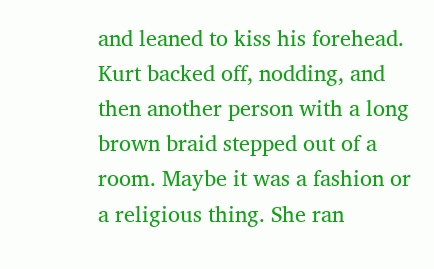and leaned to kiss his forehead.
Kurt backed off, nodding, and then another person with a long brown braid stepped out of a room. Maybe it was a fashion or a religious thing. She ran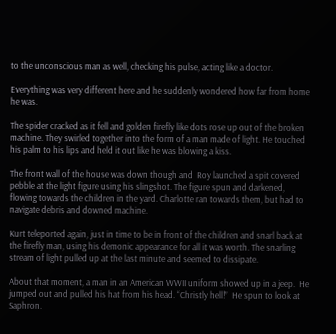to the unconscious man as well, checking his pulse, acting like a doctor.

Everything was very different here and he suddenly wondered how far from home he was.

The spider cracked as it fell and golden firefly like dots rose up out of the broken machine. They swirled together into the form of a man made of light. He touched his palm to his lips and held it out like he was blowing a kiss.

The front wall of the house was down though and  Roy launched a spit covered pebble at the light figure using his slingshot. The figure spun and darkened, flowing towards the children in the yard. Charlotte ran towards them, but had to navigate debris and downed machine.

Kurt teleported again, just in time to be in front of the children and snarl back at the firefly man, using his demonic appearance for all it was worth. The snarling stream of light pulled up at the last minute and seemed to dissipate.

About that moment, a man in an American WWII uniform showed up in a jeep.  He jumped out and pulled his hat from his head. “Christly hell!”  He spun to look at Saphron.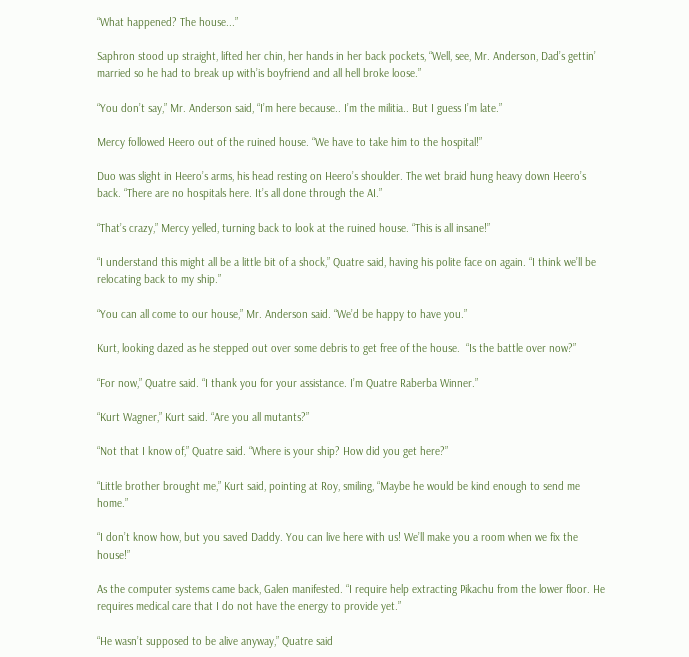“What happened? The house...”

Saphron stood up straight, lifted her chin, her hands in her back pockets, “Well, see, Mr. Anderson, Dad’s gettin’ married so he had to break up with’is boyfriend and all hell broke loose.”

“You don’t say,” Mr. Anderson said, “I’m here because.. I’m the militia.. But I guess I’m late.”

Mercy followed Heero out of the ruined house. “We have to take him to the hospital!”

Duo was slight in Heero’s arms, his head resting on Heero’s shoulder. The wet braid hung heavy down Heero’s back. “There are no hospitals here. It’s all done through the AI.”

“That’s crazy,” Mercy yelled, turning back to look at the ruined house. “This is all insane!”

“I understand this might all be a little bit of a shock,” Quatre said, having his polite face on again. “I think we’ll be relocating back to my ship.”

“You can all come to our house,” Mr. Anderson said. “We’d be happy to have you.”

Kurt, looking dazed as he stepped out over some debris to get free of the house.  “Is the battle over now?”

“For now,” Quatre said. “I thank you for your assistance. I’m Quatre Raberba Winner.”

“Kurt Wagner,” Kurt said. “Are you all mutants?”

“Not that I know of,” Quatre said. “Where is your ship? How did you get here?”

“Little brother brought me,” Kurt said, pointing at Roy, smiling, “Maybe he would be kind enough to send me home.”

“I don’t know how, but you saved Daddy. You can live here with us! We’ll make you a room when we fix the house!”

As the computer systems came back, Galen manifested. “I require help extracting Pikachu from the lower floor. He requires medical care that I do not have the energy to provide yet.”

“He wasn’t supposed to be alive anyway,” Quatre said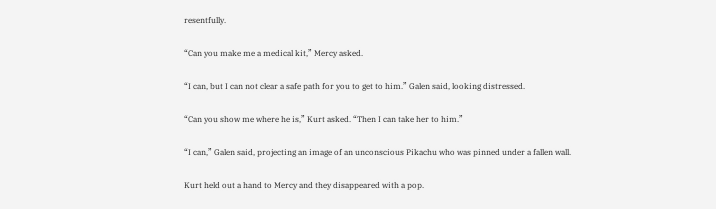resentfully.

“Can you make me a medical kit,” Mercy asked.

“I can, but I can not clear a safe path for you to get to him.” Galen said, looking distressed.

“Can you show me where he is,” Kurt asked. “Then I can take her to him.”

“I can,” Galen said, projecting an image of an unconscious Pikachu who was pinned under a fallen wall.

Kurt held out a hand to Mercy and they disappeared with a pop.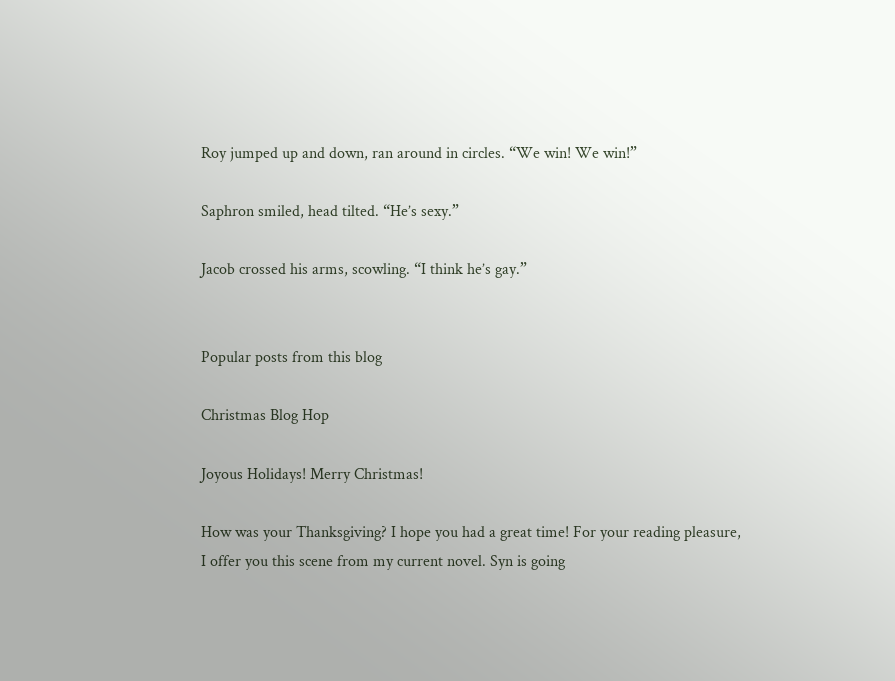Roy jumped up and down, ran around in circles. “We win! We win!”

Saphron smiled, head tilted. “He’s sexy.”

Jacob crossed his arms, scowling. “I think he’s gay.”


Popular posts from this blog

Christmas Blog Hop

Joyous Holidays! Merry Christmas!

How was your Thanksgiving? I hope you had a great time! For your reading pleasure, I offer you this scene from my current novel. Syn is going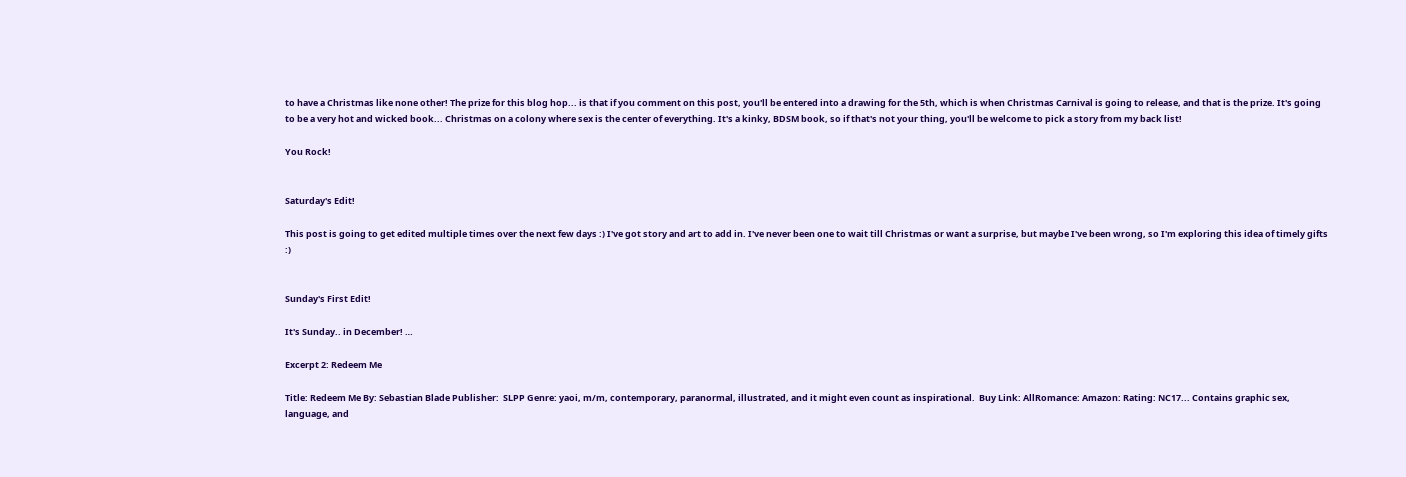to have a Christmas like none other! The prize for this blog hop... is that if you comment on this post, you'll be entered into a drawing for the 5th, which is when Christmas Carnival is going to release, and that is the prize. It's going to be a very hot and wicked book... Christmas on a colony where sex is the center of everything. It's a kinky, BDSM book, so if that's not your thing, you'll be welcome to pick a story from my back list!

You Rock!


Saturday's Edit!

This post is going to get edited multiple times over the next few days :) I've got story and art to add in. I've never been one to wait till Christmas or want a surprise, but maybe I've been wrong, so I'm exploring this idea of timely gifts :)


Sunday's First Edit!

It's Sunday.. in December! …

Excerpt 2: Redeem Me

Title: Redeem Me By: Sebastian Blade Publisher:  SLPP Genre: yaoi, m/m, contemporary, paranormal, illustrated, and it might even count as inspirational.  Buy Link: AllRomance: Amazon: Rating: NC17... Contains graphic sex, language, and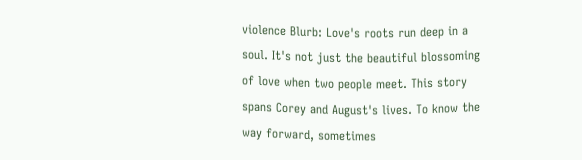violence Blurb: Love's roots run deep in a soul. It's not just the beautiful blossoming of love when two people meet. This story spans Corey and August's lives. To know the way forward, sometimes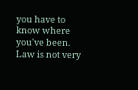you have to know where you've been. Law is not very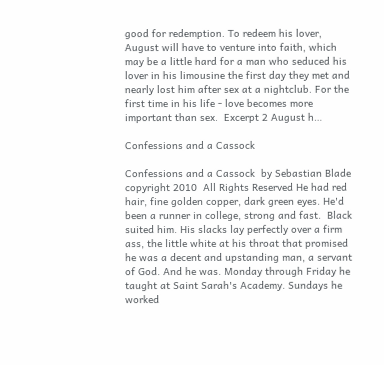good for redemption. To redeem his lover, August will have to venture into faith, which may be a little hard for a man who seduced his lover in his limousine the first day they met and nearly lost him after sex at a nightclub. For the first time in his life - love becomes more important than sex.  Excerpt 2 August h…

Confessions and a Cassock

Confessions and a Cassock  by Sebastian Blade
copyright 2010  All Rights Reserved He had red hair, fine golden copper, dark green eyes. He'd been a runner in college, strong and fast.  Black suited him. His slacks lay perfectly over a firm ass, the little white at his throat that promised he was a decent and upstanding man, a servant of God. And he was. Monday through Friday he taught at Saint Sarah's Academy. Sundays he worked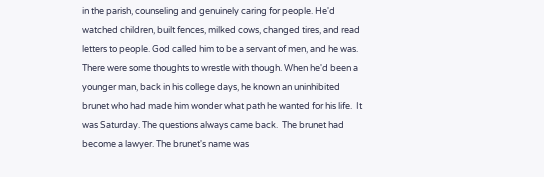in the parish, counseling and genuinely caring for people. He'd watched children, built fences, milked cows, changed tires, and read letters to people. God called him to be a servant of men, and he was.  There were some thoughts to wrestle with though. When he'd been a younger man, back in his college days, he known an uninhibited brunet who had made him wonder what path he wanted for his life.  It was Saturday. The questions always came back.  The brunet had become a lawyer. The brunet's name was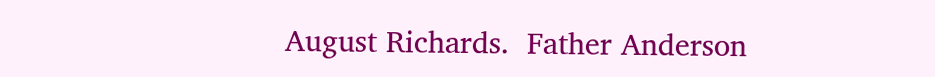August Richards.  Father Anderson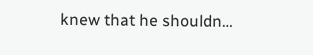knew that he shouldn…